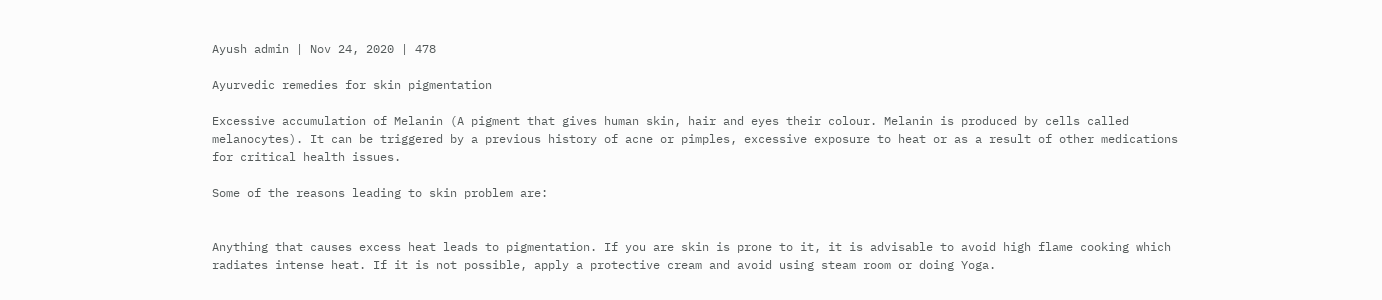Ayush admin | Nov 24, 2020 | 478

Ayurvedic remedies for skin pigmentation

Excessive accumulation of Melanin (A pigment that gives human skin, hair and eyes their colour. Melanin is produced by cells called melanocytes). It can be triggered by a previous history of acne or pimples, excessive exposure to heat or as a result of other medications for critical health issues.

Some of the reasons leading to skin problem are:


Anything that causes excess heat leads to pigmentation. If you are skin is prone to it, it is advisable to avoid high flame cooking which radiates intense heat. If it is not possible, apply a protective cream and avoid using steam room or doing Yoga.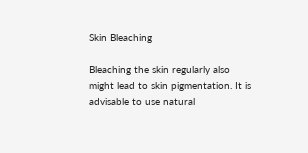Skin Bleaching

Bleaching the skin regularly also might lead to skin pigmentation. It is advisable to use natural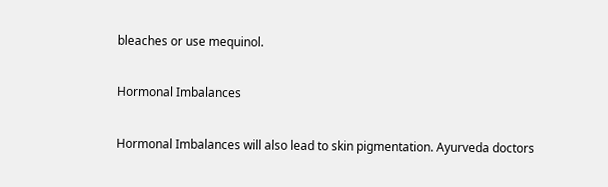bleaches or use mequinol.

Hormonal Imbalances

Hormonal Imbalances will also lead to skin pigmentation. Ayurveda doctors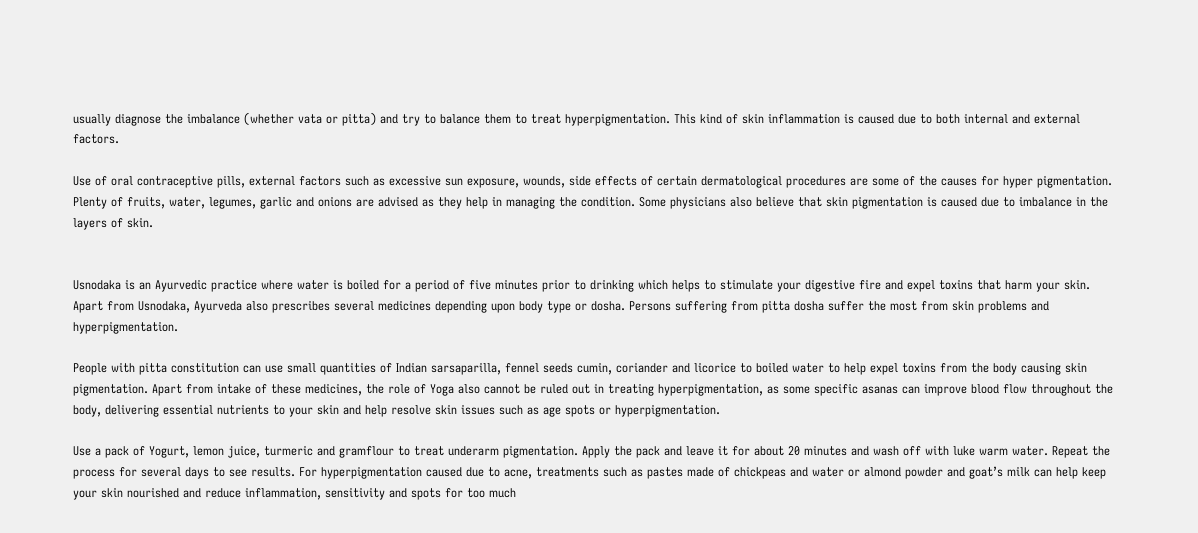usually diagnose the imbalance (whether vata or pitta) and try to balance them to treat hyperpigmentation. This kind of skin inflammation is caused due to both internal and external factors.

Use of oral contraceptive pills, external factors such as excessive sun exposure, wounds, side effects of certain dermatological procedures are some of the causes for hyper pigmentation. Plenty of fruits, water, legumes, garlic and onions are advised as they help in managing the condition. Some physicians also believe that skin pigmentation is caused due to imbalance in the layers of skin.


Usnodaka is an Ayurvedic practice where water is boiled for a period of five minutes prior to drinking which helps to stimulate your digestive fire and expel toxins that harm your skin. Apart from Usnodaka, Ayurveda also prescribes several medicines depending upon body type or dosha. Persons suffering from pitta dosha suffer the most from skin problems and hyperpigmentation.

People with pitta constitution can use small quantities of Indian sarsaparilla, fennel seeds cumin, coriander and licorice to boiled water to help expel toxins from the body causing skin pigmentation. Apart from intake of these medicines, the role of Yoga also cannot be ruled out in treating hyperpigmentation, as some specific asanas can improve blood flow throughout the body, delivering essential nutrients to your skin and help resolve skin issues such as age spots or hyperpigmentation.

Use a pack of Yogurt, lemon juice, turmeric and gramflour to treat underarm pigmentation. Apply the pack and leave it for about 20 minutes and wash off with luke warm water. Repeat the process for several days to see results. For hyperpigmentation caused due to acne, treatments such as pastes made of chickpeas and water or almond powder and goat’s milk can help keep your skin nourished and reduce inflammation, sensitivity and spots for too much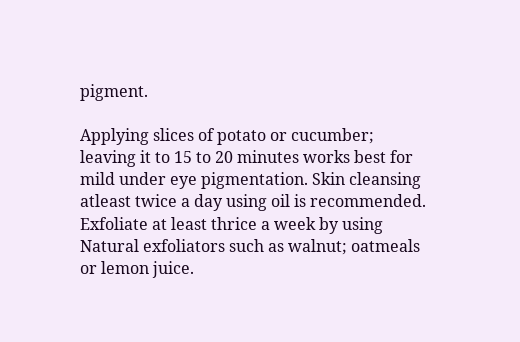pigment.

Applying slices of potato or cucumber; leaving it to 15 to 20 minutes works best for mild under eye pigmentation. Skin cleansing atleast twice a day using oil is recommended. Exfoliate at least thrice a week by using Natural exfoliators such as walnut; oatmeals or lemon juice.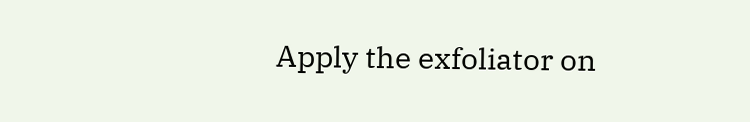Apply the exfoliator on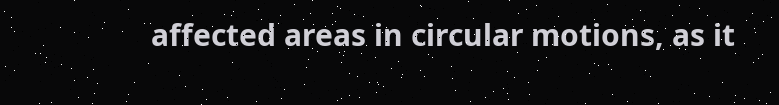affected areas in circular motions, as it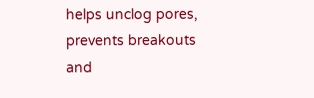helps unclog pores, prevents breakouts and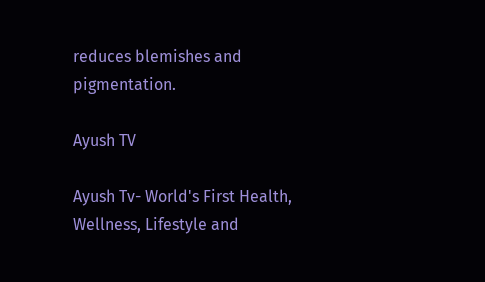reduces blemishes and pigmentation.

Ayush TV

Ayush Tv- World's First Health, Wellness, Lifestyle and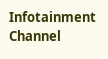Infotainment Channel